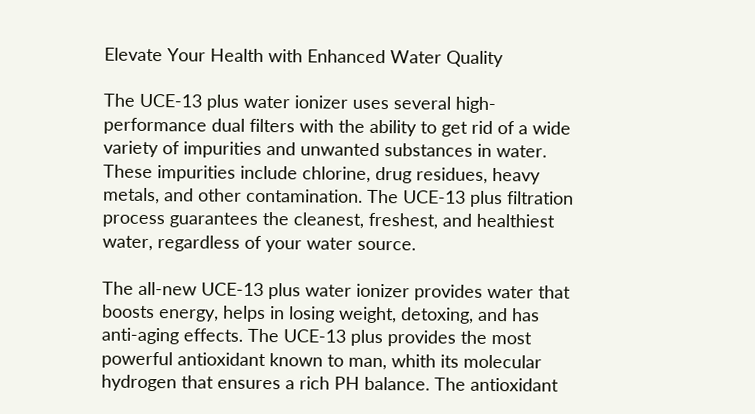Elevate Your Health with Enhanced Water Quality

The UCE-13 plus water ionizer uses several high-performance dual filters with the ability to get rid of a wide variety of impurities and unwanted substances in water. These impurities include chlorine, drug residues, heavy metals, and other contamination. The UCE-13 plus filtration process guarantees the cleanest, freshest, and healthiest water, regardless of your water source.

The all-new UCE-13 plus water ionizer provides water that boosts energy, helps in losing weight, detoxing, and has anti-aging effects. The UCE-13 plus provides the most powerful antioxidant known to man, whith its molecular hydrogen that ensures a rich PH balance. The antioxidant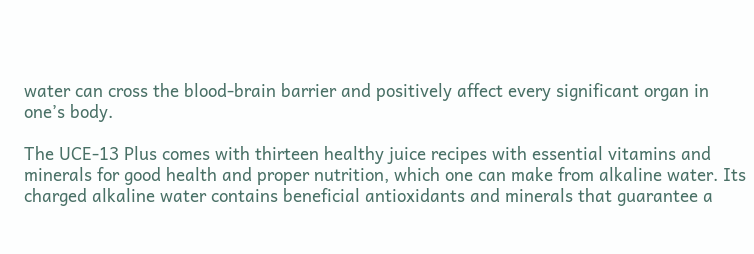water can cross the blood-brain barrier and positively affect every significant organ in one’s body.

The UCE-13 Plus comes with thirteen healthy juice recipes with essential vitamins and minerals for good health and proper nutrition, which one can make from alkaline water. Its charged alkaline water contains beneficial antioxidants and minerals that guarantee a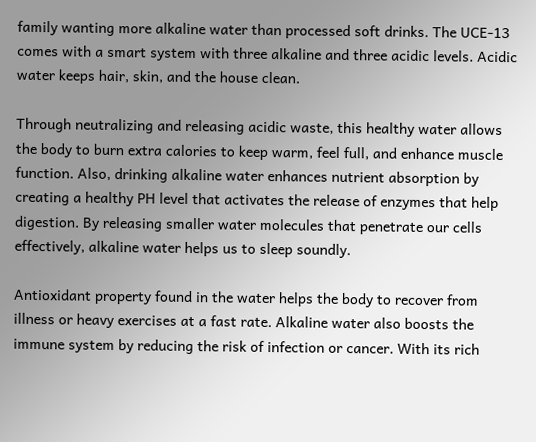family wanting more alkaline water than processed soft drinks. The UCE-13 comes with a smart system with three alkaline and three acidic levels. Acidic water keeps hair, skin, and the house clean.

Through neutralizing and releasing acidic waste, this healthy water allows the body to burn extra calories to keep warm, feel full, and enhance muscle function. Also, drinking alkaline water enhances nutrient absorption by creating a healthy PH level that activates the release of enzymes that help digestion. By releasing smaller water molecules that penetrate our cells effectively, alkaline water helps us to sleep soundly.

Antioxidant property found in the water helps the body to recover from illness or heavy exercises at a fast rate. Alkaline water also boosts the immune system by reducing the risk of infection or cancer. With its rich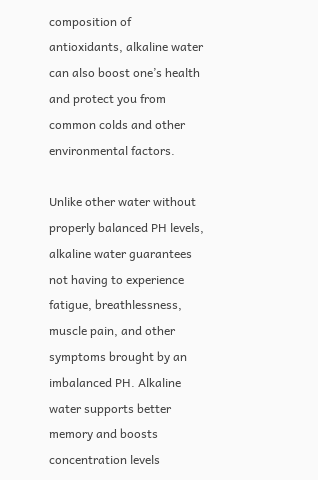composition of antioxidants, alkaline water can also boost one’s health and protect you from common colds and other environmental factors.

Unlike other water without properly balanced PH levels, alkaline water guarantees not having to experience fatigue, breathlessness, muscle pain, and other symptoms brought by an imbalanced PH. Alkaline water supports better memory and boosts concentration levels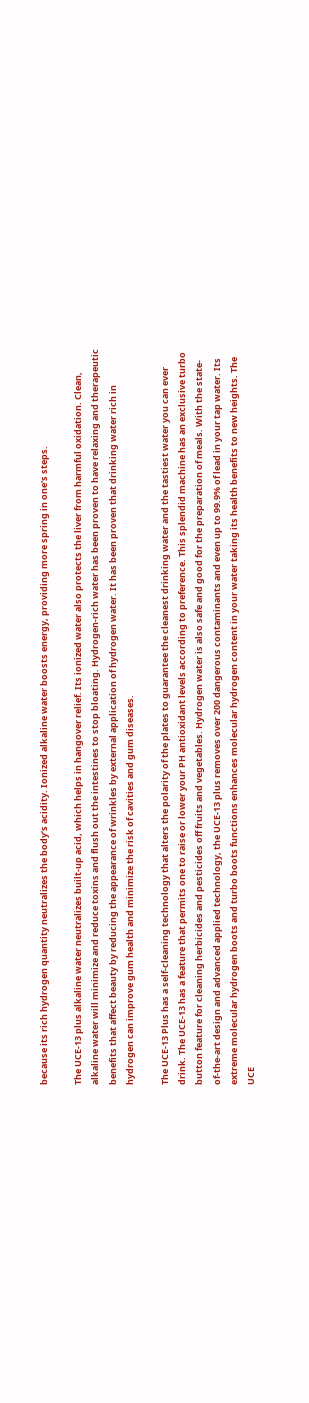because its rich hydrogen quantity neutralizes the body’s acidity. Ionized alkaline water boosts energy, providing more spring in one’s steps.

The UCE-13 plus alkaline water neutralizes built-up acid, which helps in hangover relief. Its ionized water also protects the liver from harmful oxidation. Clean, alkaline water will minimize and reduce toxins and flush out the intestines to stop bloating. Hydrogen-rich water has been proven to have relaxing and therapeutic benefits that affect beauty by reducing the appearance of wrinkles by external application of hydrogen water. It has been proven that drinking water rich in hydrogen can improve gum health and minimize the risk of cavities and gum diseases.

The UCE-13 Plus has a self-cleaning technology that alters the polarity of the plates to guarantee the cleanest drinking water and the tastiest water you can ever drink. The UCE-13 has a feature that permits one to raise or lower your PH antioxidant levels according to preference. This splendid machine has an exclusive turbo button feature for cleaning herbicides and pesticides off fruits and vegetables. Hydrogen water is also safe and good for the preparation of meals. With the state-of-the-art design and advanced applied technology, the UCE-13 plus removes over 200 dangerous contaminants and even up to 99.9% of lead in your tap water. Its extreme molecular hydrogen boots and turbo boots functions enhances molecular hydrogen content in your water taking its health benefits to new heights. The UCE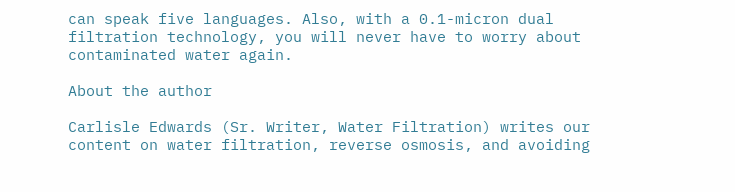can speak five languages. Also, with a 0.1-micron dual filtration technology, you will never have to worry about contaminated water again.

About the author

Carlisle Edwards (Sr. Writer, Water Filtration) writes our content on water filtration, reverse osmosis, and avoiding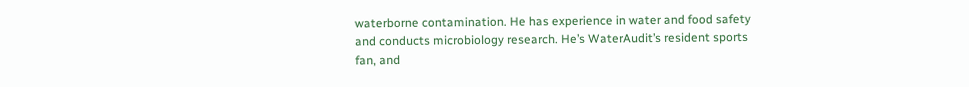waterborne contamination. He has experience in water and food safety and conducts microbiology research. He’s WaterAudit’s resident sports fan, and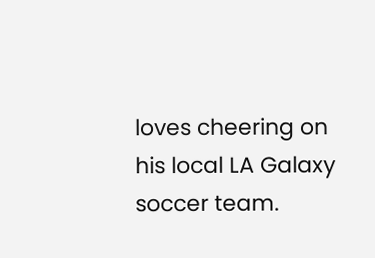loves cheering on his local LA Galaxy soccer team.